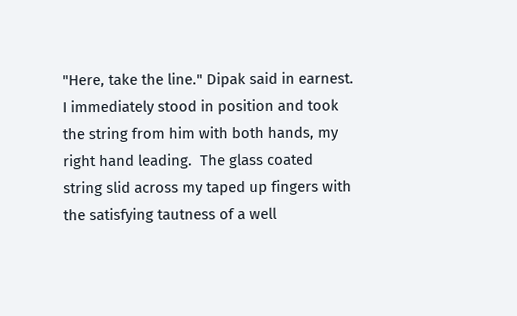"Here, take the line." Dipak said in earnest.  I immediately stood in position and took the string from him with both hands, my right hand leading.  The glass coated string slid across my taped up fingers with the satisfying tautness of a well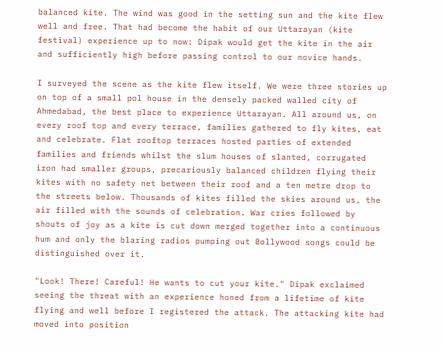balanced kite. The wind was good in the setting sun and the kite flew well and free. That had become the habit of our Uttarayan (kite festival) experience up to now: Dipak would get the kite in the air and sufficiently high before passing control to our novice hands.

I surveyed the scene as the kite flew itself. We were three stories up on top of a small pol house in the densely packed walled city of Ahmedabad, the best place to experience Uttarayan. All around us, on every roof top and every terrace, families gathered to fly kites, eat and celebrate. Flat rooftop terraces hosted parties of extended families and friends whilst the slum houses of slanted, corrugated iron had smaller groups, precariously balanced children flying their kites with no safety net between their roof and a ten metre drop to the streets below. Thousands of kites filled the skies around us, the air filled with the sounds of celebration. War cries followed by shouts of joy as a kite is cut down merged together into a continuous hum and only the blaring radios pumping out Bollywood songs could be distinguished over it.

"Look! There! Careful! He wants to cut your kite." Dipak exclaimed seeing the threat with an experience honed from a lifetime of kite flying and well before I registered the attack. The attacking kite had moved into position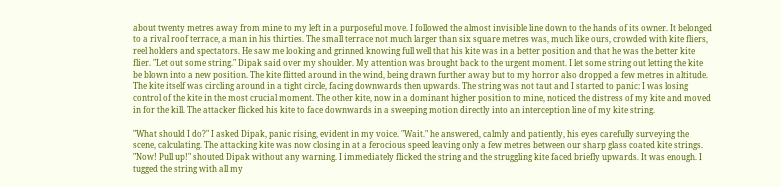about twenty metres away from mine to my left in a purposeful move. I followed the almost invisible line down to the hands of its owner. It belonged to a rival roof terrace, a man in his thirties. The small terrace not much larger than six square metres was, much like ours, crowded with kite fliers, reel holders and spectators. He saw me looking and grinned knowing full well that his kite was in a better position and that he was the better kite flier. "Let out some string." Dipak said over my shoulder. My attention was brought back to the urgent moment. I let some string out letting the kite be blown into a new position. The kite flitted around in the wind, being drawn further away but to my horror also dropped a few metres in altitude. The kite itself was circling around in a tight circle, facing downwards then upwards. The string was not taut and I started to panic: I was losing control of the kite in the most crucial moment. The other kite, now in a dominant higher position to mine, noticed the distress of my kite and moved in for the kill. The attacker flicked his kite to face downwards in a sweeping motion directly into an interception line of my kite string.

"What should I do?" I asked Dipak, panic rising, evident in my voice. "Wait." he answered, calmly and patiently, his eyes carefully surveying the scene, calculating. The attacking kite was now closing in at a ferocious speed leaving only a few metres between our sharp glass coated kite strings. "Now! Pull up!" shouted Dipak without any warning. I immediately flicked the string and the struggling kite faced briefly upwards. It was enough. I tugged the string with all my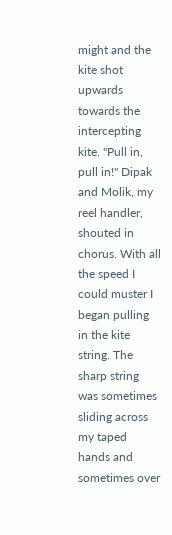might and the kite shot upwards towards the intercepting kite. "Pull in, pull in!" Dipak and Molik, my reel handler, shouted in chorus. With all the speed I could muster I began pulling in the kite string. The sharp string was sometimes sliding across my taped hands and sometimes over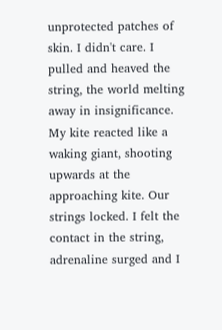unprotected patches of skin. I didn't care. I pulled and heaved the string, the world melting away in insignificance. My kite reacted like a waking giant, shooting upwards at the approaching kite. Our strings locked. I felt the contact in the string, adrenaline surged and I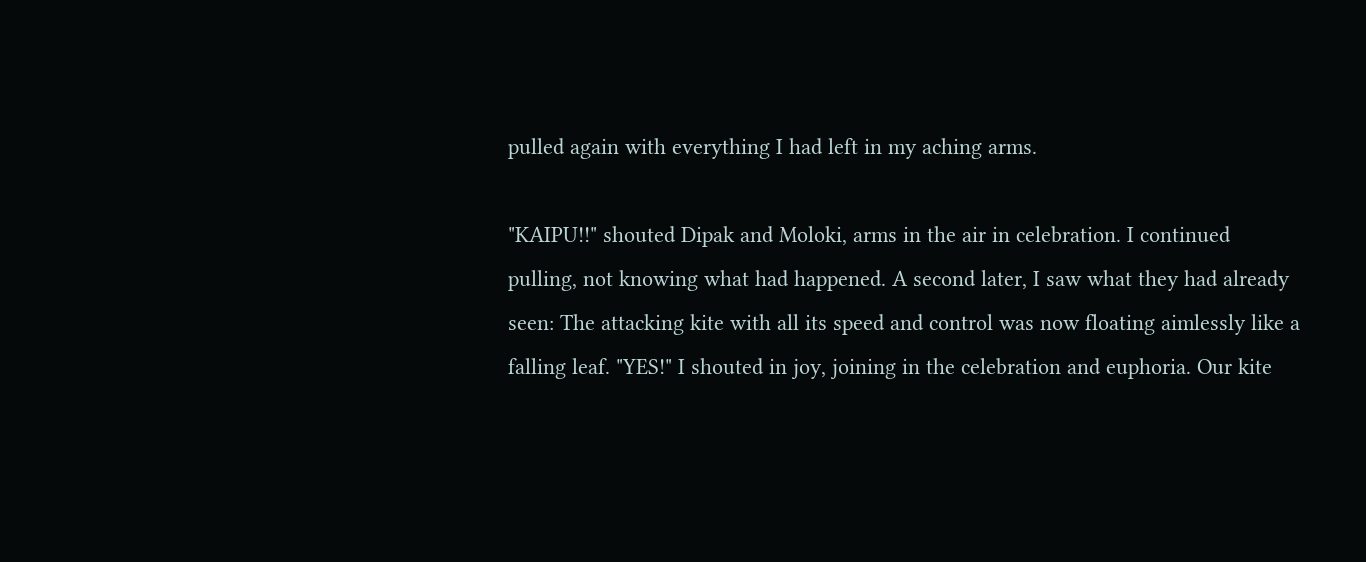pulled again with everything I had left in my aching arms.

"KAIPU!!" shouted Dipak and Moloki, arms in the air in celebration. I continued pulling, not knowing what had happened. A second later, I saw what they had already seen: The attacking kite with all its speed and control was now floating aimlessly like a falling leaf. "YES!" I shouted in joy, joining in the celebration and euphoria. Our kite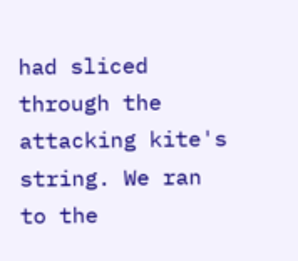had sliced through the attacking kite's string. We ran to the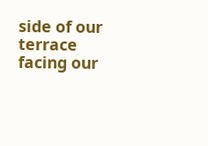side of our terrace facing our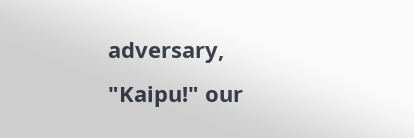adversary, "Kaipu!" our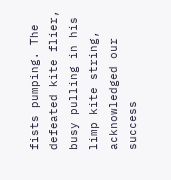fists pumping. The defeated kite flier, busy pulling in his limp kite string, acknowledged our success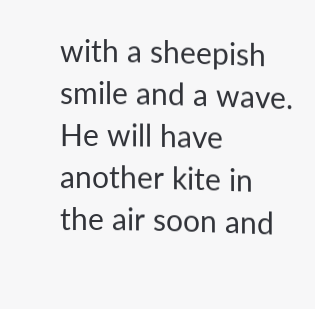with a sheepish smile and a wave. He will have another kite in the air soon and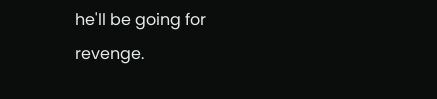he'll be going for revenge.